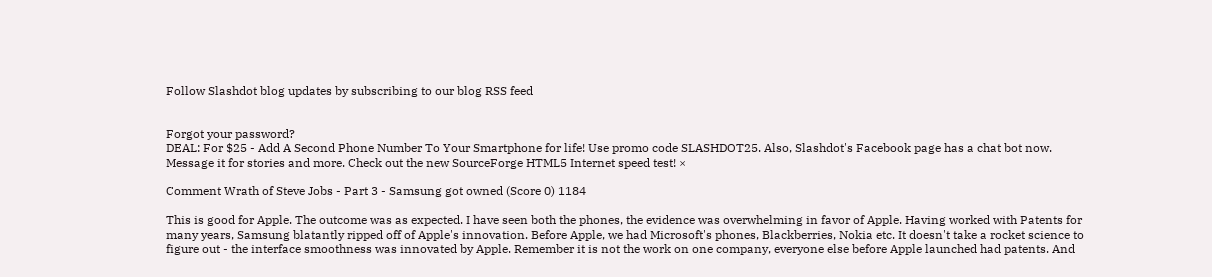Follow Slashdot blog updates by subscribing to our blog RSS feed


Forgot your password?
DEAL: For $25 - Add A Second Phone Number To Your Smartphone for life! Use promo code SLASHDOT25. Also, Slashdot's Facebook page has a chat bot now. Message it for stories and more. Check out the new SourceForge HTML5 Internet speed test! ×

Comment Wrath of Steve Jobs - Part 3 - Samsung got owned (Score 0) 1184

This is good for Apple. The outcome was as expected. I have seen both the phones, the evidence was overwhelming in favor of Apple. Having worked with Patents for many years, Samsung blatantly ripped off of Apple's innovation. Before Apple, we had Microsoft's phones, Blackberries, Nokia etc. It doesn't take a rocket science to figure out - the interface smoothness was innovated by Apple. Remember it is not the work on one company, everyone else before Apple launched had patents. And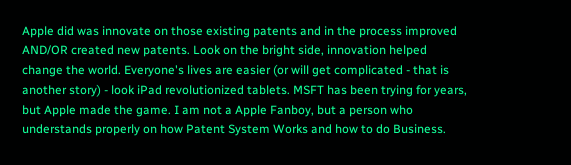Apple did was innovate on those existing patents and in the process improved AND/OR created new patents. Look on the bright side, innovation helped change the world. Everyone's lives are easier (or will get complicated - that is another story) - look iPad revolutionized tablets. MSFT has been trying for years, but Apple made the game. I am not a Apple Fanboy, but a person who understands properly on how Patent System Works and how to do Business.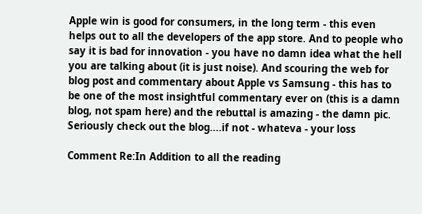Apple win is good for consumers, in the long term - this even helps out to all the developers of the app store. And to people who say it is bad for innovation - you have no damn idea what the hell you are talking about (it is just noise). And scouring the web for blog post and commentary about Apple vs Samsung - this has to be one of the most insightful commentary ever on (this is a damn blog, not spam here) and the rebuttal is amazing - the damn pic. Seriously check out the blog....if not - whateva - your loss

Comment Re:In Addition to all the reading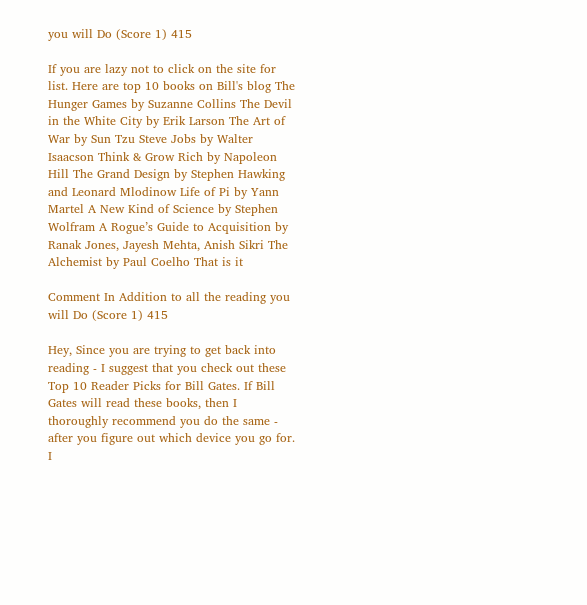you will Do (Score 1) 415

If you are lazy not to click on the site for list. Here are top 10 books on Bill's blog The Hunger Games by Suzanne Collins The Devil in the White City by Erik Larson The Art of War by Sun Tzu Steve Jobs by Walter Isaacson Think & Grow Rich by Napoleon Hill The Grand Design by Stephen Hawking and Leonard Mlodinow Life of Pi by Yann Martel A New Kind of Science by Stephen Wolfram A Rogue’s Guide to Acquisition by Ranak Jones, Jayesh Mehta, Anish Sikri The Alchemist by Paul Coelho That is it

Comment In Addition to all the reading you will Do (Score 1) 415

Hey, Since you are trying to get back into reading - I suggest that you check out these Top 10 Reader Picks for Bill Gates. If Bill Gates will read these books, then I thoroughly recommend you do the same - after you figure out which device you go for. I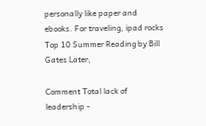personally like paper and ebooks. For traveling, ipad rocks Top 10 Summer Reading by Bill Gates Later,

Comment Total lack of leadership -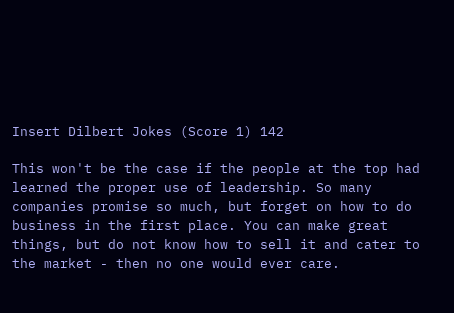Insert Dilbert Jokes (Score 1) 142

This won't be the case if the people at the top had learned the proper use of leadership. So many companies promise so much, but forget on how to do business in the first place. You can make great things, but do not know how to sell it and cater to the market - then no one would ever care.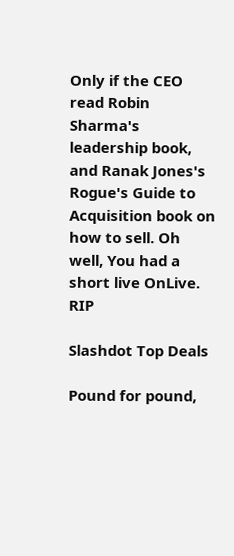Only if the CEO read Robin Sharma's leadership book, and Ranak Jones's Rogue's Guide to Acquisition book on how to sell. Oh well, You had a short live OnLive. RIP

Slashdot Top Deals

Pound for pound,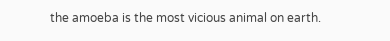the amoeba is the most vicious animal on earth.